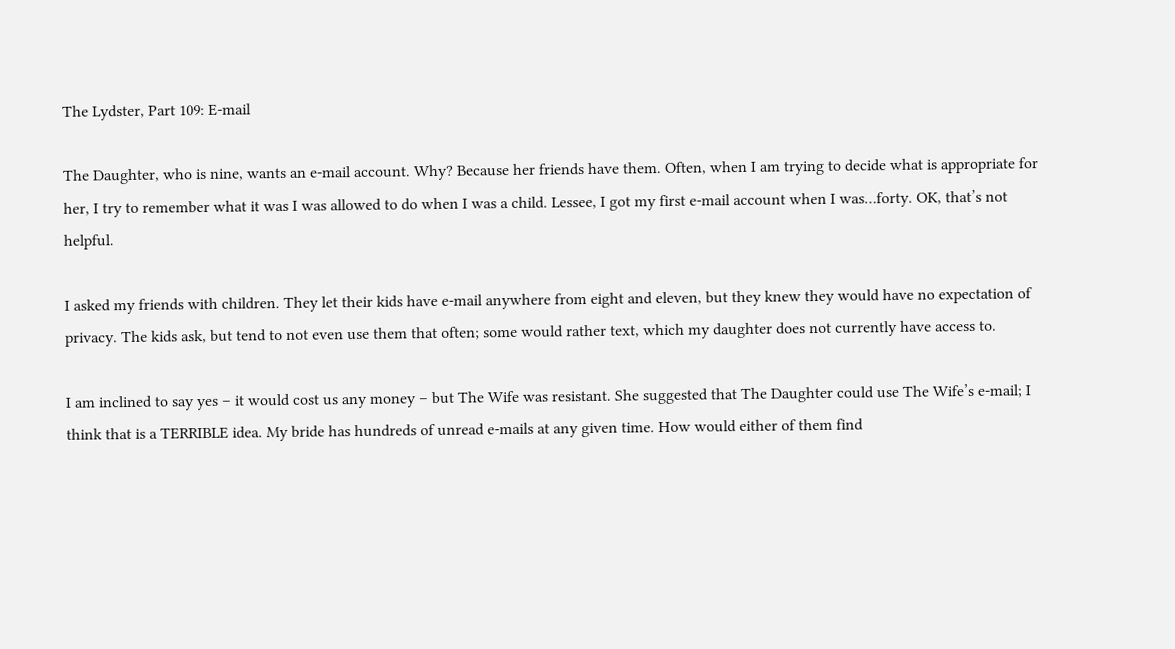The Lydster, Part 109: E-mail

The Daughter, who is nine, wants an e-mail account. Why? Because her friends have them. Often, when I am trying to decide what is appropriate for her, I try to remember what it was I was allowed to do when I was a child. Lessee, I got my first e-mail account when I was…forty. OK, that’s not helpful.

I asked my friends with children. They let their kids have e-mail anywhere from eight and eleven, but they knew they would have no expectation of privacy. The kids ask, but tend to not even use them that often; some would rather text, which my daughter does not currently have access to.

I am inclined to say yes – it would cost us any money – but The Wife was resistant. She suggested that The Daughter could use The Wife’s e-mail; I think that is a TERRIBLE idea. My bride has hundreds of unread e-mails at any given time. How would either of them find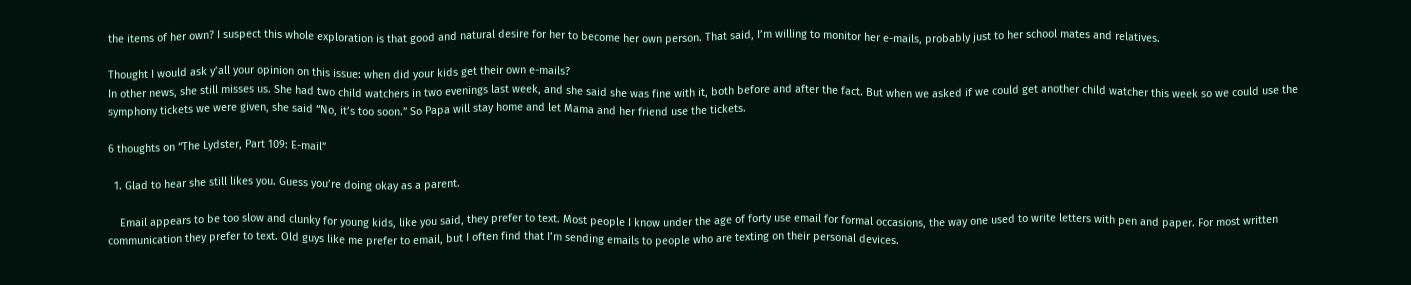the items of her own? I suspect this whole exploration is that good and natural desire for her to become her own person. That said, I’m willing to monitor her e-mails, probably just to her school mates and relatives.

Thought I would ask y’all your opinion on this issue: when did your kids get their own e-mails?
In other news, she still misses us. She had two child watchers in two evenings last week, and she said she was fine with it, both before and after the fact. But when we asked if we could get another child watcher this week so we could use the symphony tickets we were given, she said “No, it’s too soon.” So Papa will stay home and let Mama and her friend use the tickets.

6 thoughts on “The Lydster, Part 109: E-mail”

  1. Glad to hear she still likes you. Guess you’re doing okay as a parent.

    Email appears to be too slow and clunky for young kids, like you said, they prefer to text. Most people I know under the age of forty use email for formal occasions, the way one used to write letters with pen and paper. For most written communication they prefer to text. Old guys like me prefer to email, but I often find that I’m sending emails to people who are texting on their personal devices.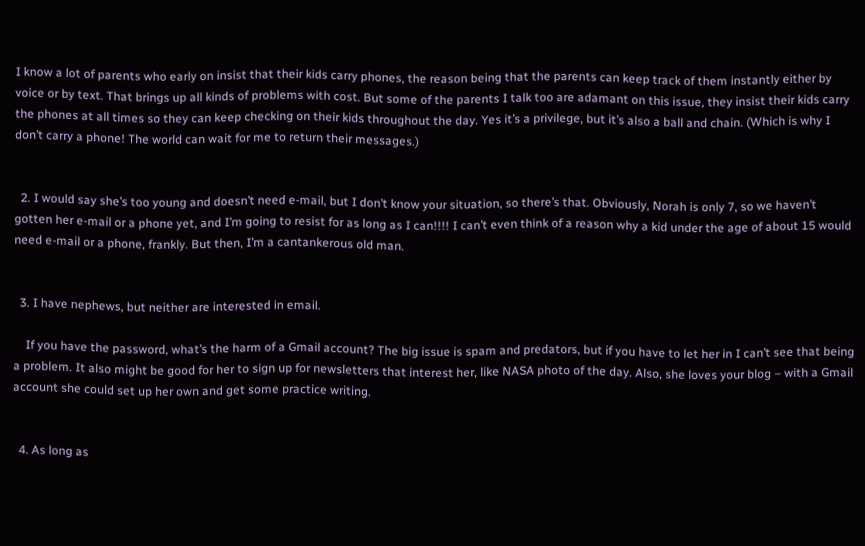I know a lot of parents who early on insist that their kids carry phones, the reason being that the parents can keep track of them instantly either by voice or by text. That brings up all kinds of problems with cost. But some of the parents I talk too are adamant on this issue, they insist their kids carry the phones at all times so they can keep checking on their kids throughout the day. Yes it’s a privilege, but it’s also a ball and chain. (Which is why I don’t carry a phone! The world can wait for me to return their messages.)


  2. I would say she’s too young and doesn’t need e-mail, but I don’t know your situation, so there’s that. Obviously, Norah is only 7, so we haven’t gotten her e-mail or a phone yet, and I’m going to resist for as long as I can!!!! I can’t even think of a reason why a kid under the age of about 15 would need e-mail or a phone, frankly. But then, I’m a cantankerous old man.


  3. I have nephews, but neither are interested in email.

    If you have the password, what’s the harm of a Gmail account? The big issue is spam and predators, but if you have to let her in I can’t see that being a problem. It also might be good for her to sign up for newsletters that interest her, like NASA photo of the day. Also, she loves your blog – with a Gmail account she could set up her own and get some practice writing.


  4. As long as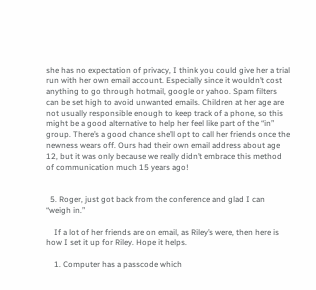she has no expectation of privacy, I think you could give her a trial run with her own email account. Especially since it wouldn’t cost anything to go through hotmail, google or yahoo. Spam filters can be set high to avoid unwanted emails. Children at her age are not usually responsible enough to keep track of a phone, so this might be a good alternative to help her feel like part of the “in” group. There’s a good chance she’ll opt to call her friends once the newness wears off. Ours had their own email address about age 12, but it was only because we really didn’t embrace this method of communication much 15 years ago!


  5. Roger, just got back from the conference and glad I can “weigh in.”

    If a lot of her friends are on email, as Riley’s were, then here is how I set it up for Riley. Hope it helps.

    1. Computer has a passcode which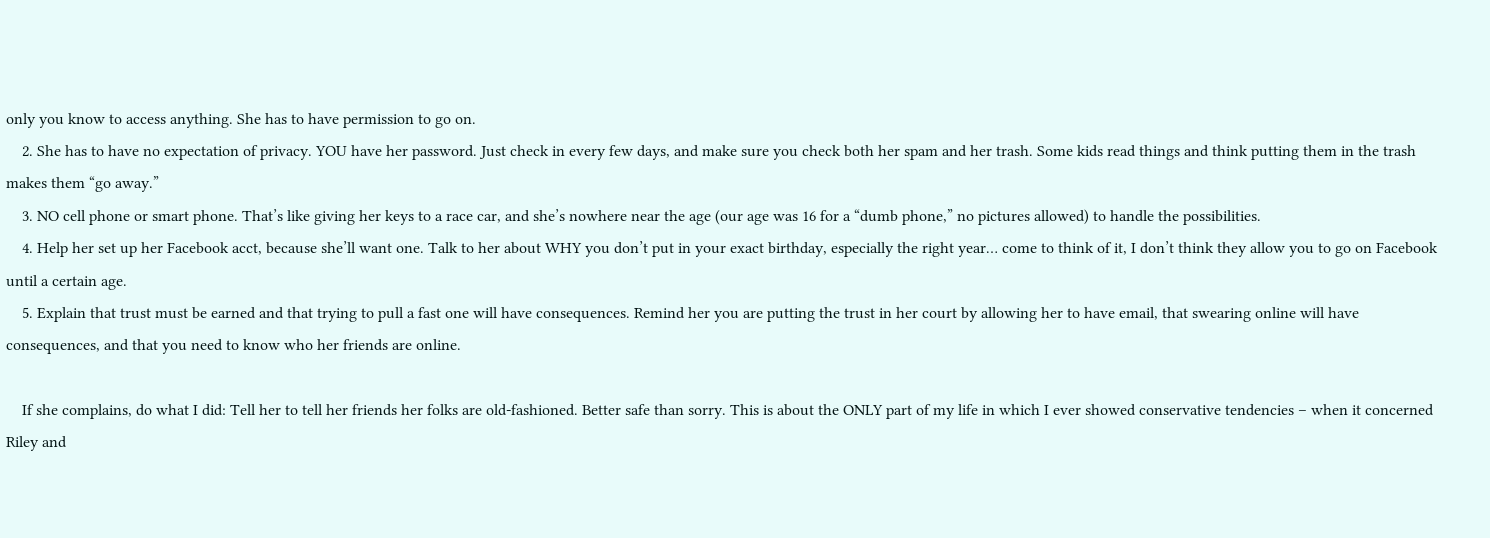only you know to access anything. She has to have permission to go on.
    2. She has to have no expectation of privacy. YOU have her password. Just check in every few days, and make sure you check both her spam and her trash. Some kids read things and think putting them in the trash makes them “go away.”
    3. NO cell phone or smart phone. That’s like giving her keys to a race car, and she’s nowhere near the age (our age was 16 for a “dumb phone,” no pictures allowed) to handle the possibilities.
    4. Help her set up her Facebook acct, because she’ll want one. Talk to her about WHY you don’t put in your exact birthday, especially the right year… come to think of it, I don’t think they allow you to go on Facebook until a certain age.
    5. Explain that trust must be earned and that trying to pull a fast one will have consequences. Remind her you are putting the trust in her court by allowing her to have email, that swearing online will have consequences, and that you need to know who her friends are online.

    If she complains, do what I did: Tell her to tell her friends her folks are old-fashioned. Better safe than sorry. This is about the ONLY part of my life in which I ever showed conservative tendencies – when it concerned Riley and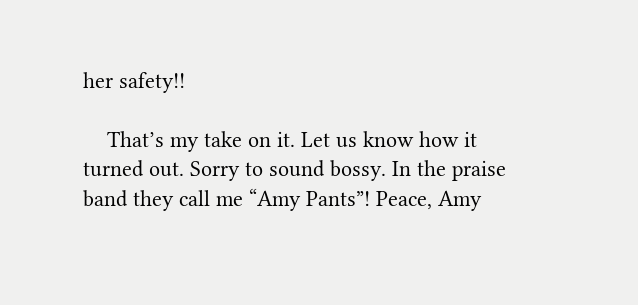her safety!!

    That’s my take on it. Let us know how it turned out. Sorry to sound bossy. In the praise band they call me “Amy Pants”! Peace, Amy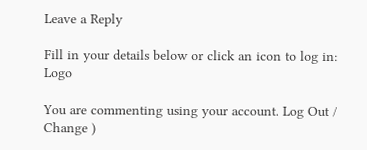Leave a Reply

Fill in your details below or click an icon to log in: Logo

You are commenting using your account. Log Out /  Change )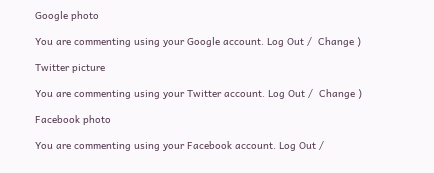Google photo

You are commenting using your Google account. Log Out /  Change )

Twitter picture

You are commenting using your Twitter account. Log Out /  Change )

Facebook photo

You are commenting using your Facebook account. Log Out /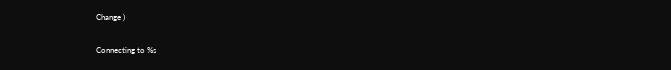Change )

Connecting to %s